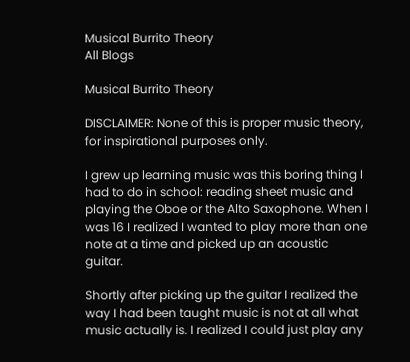Musical Burrito Theory
All Blogs

Musical Burrito Theory

DISCLAIMER: None of this is proper music theory, for inspirational purposes only.

I grew up learning music was this boring thing I had to do in school: reading sheet music and playing the Oboe or the Alto Saxophone. When I was 16 I realized I wanted to play more than one note at a time and picked up an acoustic guitar.

Shortly after picking up the guitar I realized the way I had been taught music is not at all what music actually is. I realized I could just play any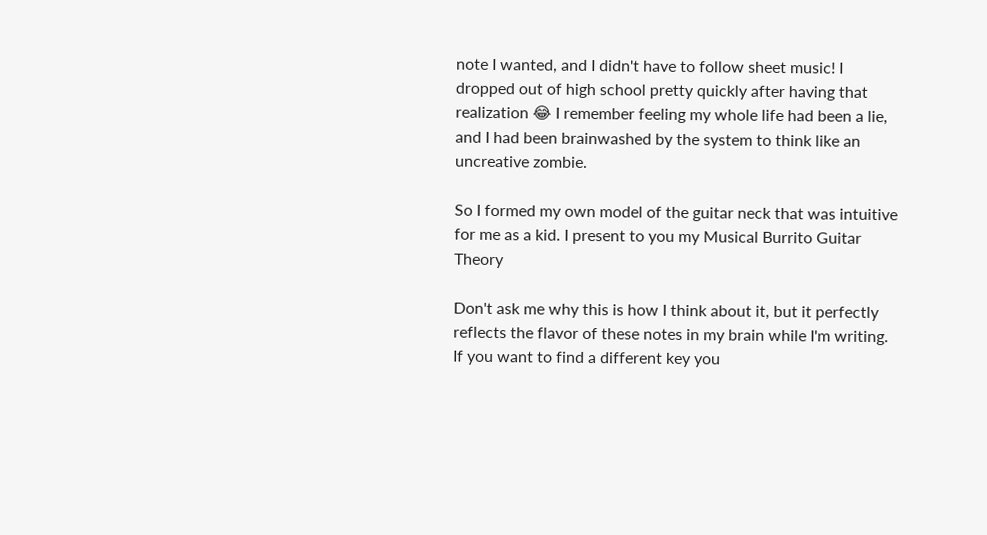note I wanted, and I didn't have to follow sheet music! I dropped out of high school pretty quickly after having that realization 😂 I remember feeling my whole life had been a lie, and I had been brainwashed by the system to think like an uncreative zombie.

So I formed my own model of the guitar neck that was intuitive for me as a kid. I present to you my Musical Burrito Guitar Theory

Don't ask me why this is how I think about it, but it perfectly reflects the flavor of these notes in my brain while I'm writing. If you want to find a different key you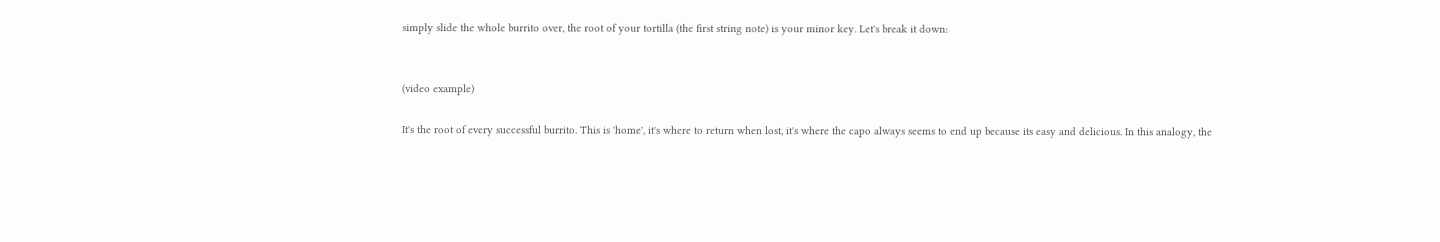simply slide the whole burrito over, the root of your tortilla (the first string note) is your minor key. Let's break it down:


(video example)

It's the root of every successful burrito. This is 'home', it's where to return when lost, it's where the capo always seems to end up because its easy and delicious. In this analogy, the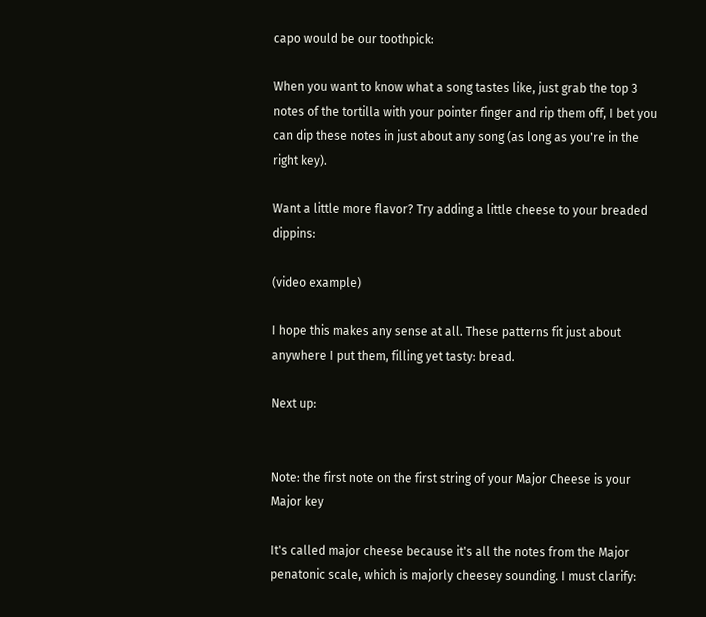capo would be our toothpick:

When you want to know what a song tastes like, just grab the top 3 notes of the tortilla with your pointer finger and rip them off, I bet you can dip these notes in just about any song (as long as you're in the right key).

Want a little more flavor? Try adding a little cheese to your breaded dippins:

(video example)

I hope this makes any sense at all. These patterns fit just about anywhere I put them, filling yet tasty: bread.

Next up:


Note: the first note on the first string of your Major Cheese is your Major key

It's called major cheese because it's all the notes from the Major penatonic scale, which is majorly cheesey sounding. I must clarify: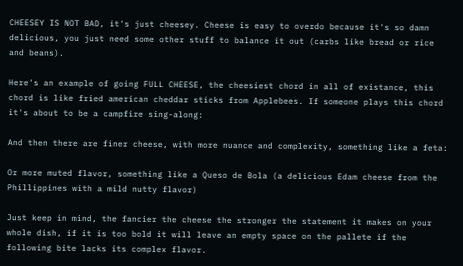CHEESEY IS NOT BAD, it's just cheesey. Cheese is easy to overdo because it's so damn delicious, you just need some other stuff to balance it out (carbs like bread or rice and beans).

Here's an example of going FULL CHEESE, the cheesiest chord in all of existance, this chord is like fried american cheddar sticks from Applebees. If someone plays this chord it's about to be a campfire sing-along:

And then there are finer cheese, with more nuance and complexity, something like a feta:

Or more muted flavor, something like a Queso de Bola (a delicious Edam cheese from the Phillippines with a mild nutty flavor)

Just keep in mind, the fancier the cheese the stronger the statement it makes on your whole dish, if it is too bold it will leave an empty space on the pallete if the following bite lacks its complex flavor.